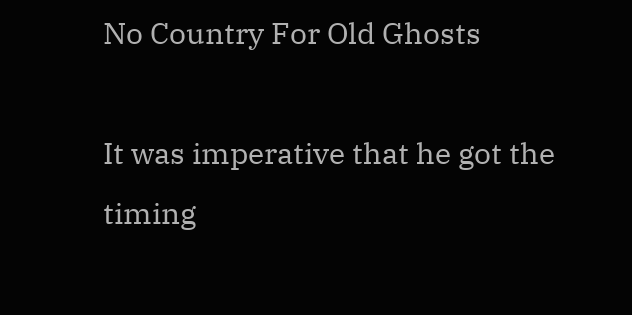No Country For Old Ghosts

It was imperative that he got the timing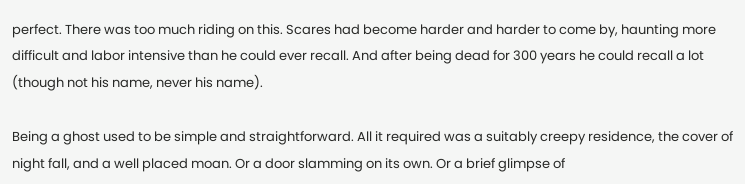perfect. There was too much riding on this. Scares had become harder and harder to come by, haunting more difficult and labor intensive than he could ever recall. And after being dead for 300 years he could recall a lot (though not his name, never his name).

Being a ghost used to be simple and straightforward. All it required was a suitably creepy residence, the cover of night fall, and a well placed moan. Or a door slamming on its own. Or a brief glimpse of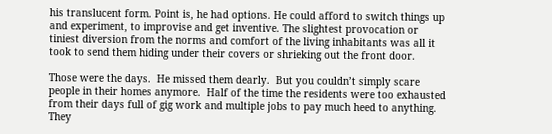his translucent form. Point is, he had options. He could afford to switch things up and experiment, to improvise and get inventive. The slightest provocation or tiniest diversion from the norms and comfort of the living inhabitants was all it took to send them hiding under their covers or shrieking out the front door.

Those were the days.  He missed them dearly.  But you couldn’t simply scare people in their homes anymore.  Half of the time the residents were too exhausted from their days full of gig work and multiple jobs to pay much heed to anything.  They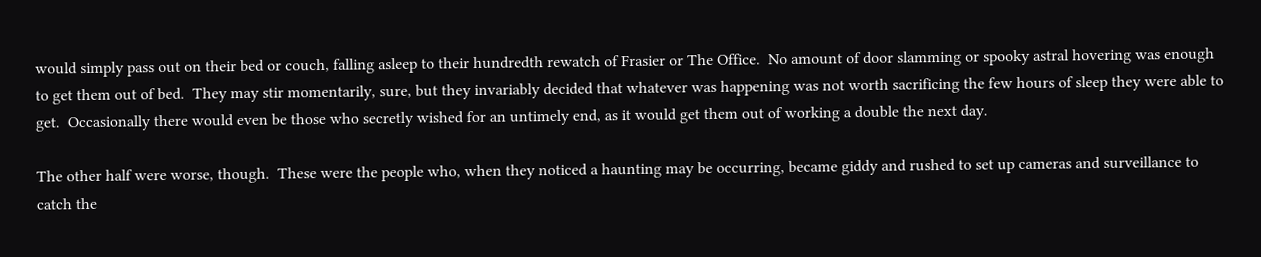would simply pass out on their bed or couch, falling asleep to their hundredth rewatch of Frasier or The Office.  No amount of door slamming or spooky astral hovering was enough to get them out of bed.  They may stir momentarily, sure, but they invariably decided that whatever was happening was not worth sacrificing the few hours of sleep they were able to get.  Occasionally there would even be those who secretly wished for an untimely end, as it would get them out of working a double the next day.

The other half were worse, though.  These were the people who, when they noticed a haunting may be occurring, became giddy and rushed to set up cameras and surveillance to catch the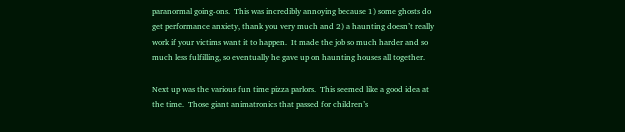paranormal going-ons.  This was incredibly annoying because 1) some ghosts do get performance anxiety, thank you very much and 2) a haunting doesn’t really work if your victims want it to happen.  It made the job so much harder and so much less fulfilling, so eventually he gave up on haunting houses all together.

Next up was the various fun time pizza parlors.  This seemed like a good idea at the time.  Those giant animatronics that passed for children’s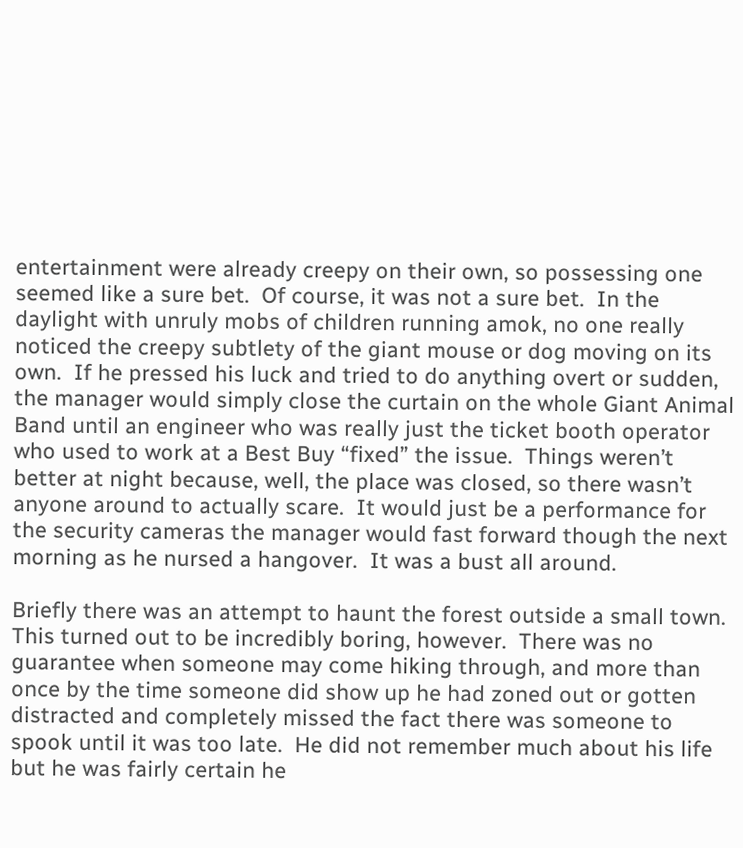entertainment were already creepy on their own, so possessing one seemed like a sure bet.  Of course, it was not a sure bet.  In the daylight with unruly mobs of children running amok, no one really noticed the creepy subtlety of the giant mouse or dog moving on its own.  If he pressed his luck and tried to do anything overt or sudden, the manager would simply close the curtain on the whole Giant Animal Band until an engineer who was really just the ticket booth operator who used to work at a Best Buy “fixed” the issue.  Things weren’t better at night because, well, the place was closed, so there wasn’t anyone around to actually scare.  It would just be a performance for the security cameras the manager would fast forward though the next morning as he nursed a hangover.  It was a bust all around.

Briefly there was an attempt to haunt the forest outside a small town.  This turned out to be incredibly boring, however.  There was no guarantee when someone may come hiking through, and more than once by the time someone did show up he had zoned out or gotten distracted and completely missed the fact there was someone to spook until it was too late.  He did not remember much about his life but he was fairly certain he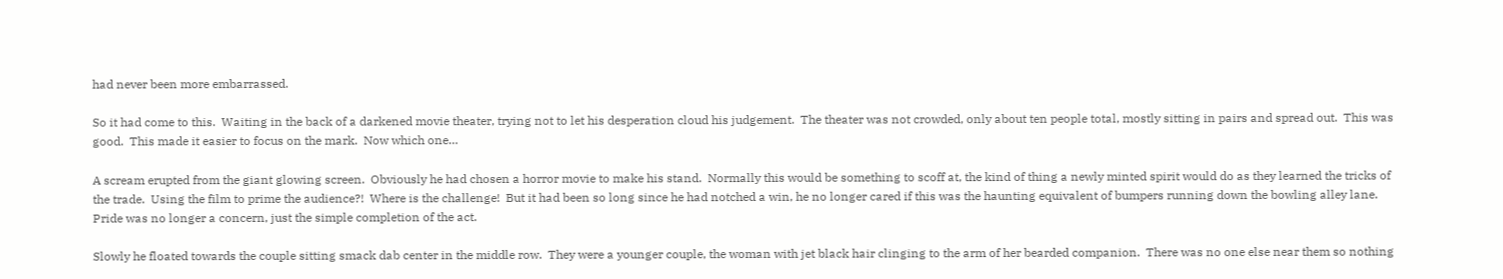had never been more embarrassed.

So it had come to this.  Waiting in the back of a darkened movie theater, trying not to let his desperation cloud his judgement.  The theater was not crowded, only about ten people total, mostly sitting in pairs and spread out.  This was good.  This made it easier to focus on the mark.  Now which one…

A scream erupted from the giant glowing screen.  Obviously he had chosen a horror movie to make his stand.  Normally this would be something to scoff at, the kind of thing a newly minted spirit would do as they learned the tricks of the trade.  Using the film to prime the audience?!  Where is the challenge!  But it had been so long since he had notched a win, he no longer cared if this was the haunting equivalent of bumpers running down the bowling alley lane.  Pride was no longer a concern, just the simple completion of the act.

Slowly he floated towards the couple sitting smack dab center in the middle row.  They were a younger couple, the woman with jet black hair clinging to the arm of her bearded companion.  There was no one else near them so nothing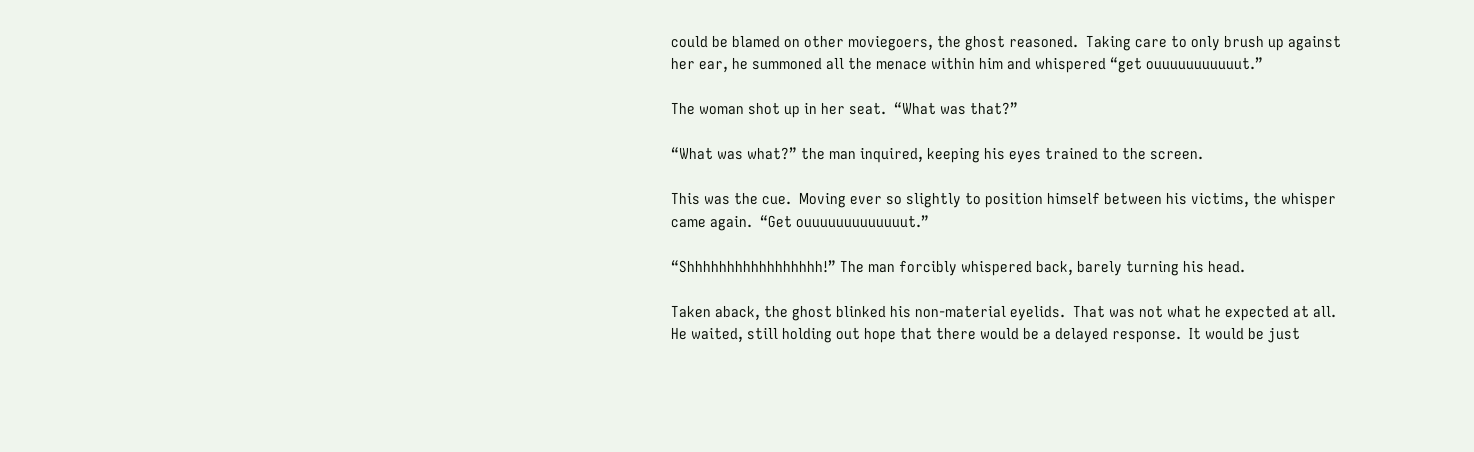could be blamed on other moviegoers, the ghost reasoned.  Taking care to only brush up against her ear, he summoned all the menace within him and whispered “get ouuuuuuuuuuut.”

The woman shot up in her seat.  “What was that?”

“What was what?” the man inquired, keeping his eyes trained to the screen.

This was the cue.  Moving ever so slightly to position himself between his victims, the whisper came again.  “Get ouuuuuuuuuuuuut.”

“Shhhhhhhhhhhhhhhhh!” The man forcibly whispered back, barely turning his head.

Taken aback, the ghost blinked his non-material eyelids.  That was not what he expected at all.  He waited, still holding out hope that there would be a delayed response.  It would be just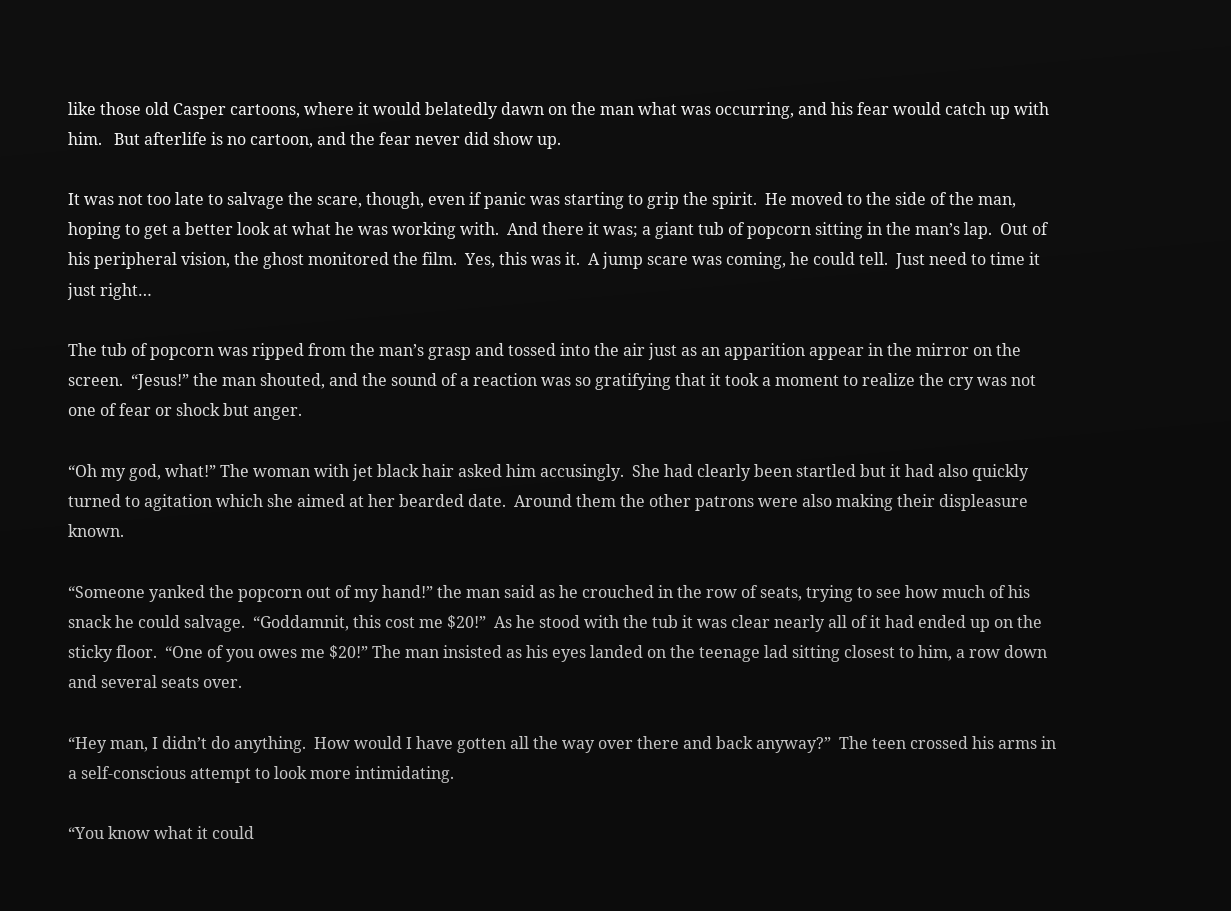like those old Casper cartoons, where it would belatedly dawn on the man what was occurring, and his fear would catch up with him.   But afterlife is no cartoon, and the fear never did show up.

It was not too late to salvage the scare, though, even if panic was starting to grip the spirit.  He moved to the side of the man, hoping to get a better look at what he was working with.  And there it was; a giant tub of popcorn sitting in the man’s lap.  Out of his peripheral vision, the ghost monitored the film.  Yes, this was it.  A jump scare was coming, he could tell.  Just need to time it just right…

The tub of popcorn was ripped from the man’s grasp and tossed into the air just as an apparition appear in the mirror on the screen.  “Jesus!” the man shouted, and the sound of a reaction was so gratifying that it took a moment to realize the cry was not one of fear or shock but anger.

“Oh my god, what!” The woman with jet black hair asked him accusingly.  She had clearly been startled but it had also quickly turned to agitation which she aimed at her bearded date.  Around them the other patrons were also making their displeasure known.

“Someone yanked the popcorn out of my hand!” the man said as he crouched in the row of seats, trying to see how much of his snack he could salvage.  “Goddamnit, this cost me $20!”  As he stood with the tub it was clear nearly all of it had ended up on the sticky floor.  “One of you owes me $20!” The man insisted as his eyes landed on the teenage lad sitting closest to him, a row down and several seats over.

“Hey man, I didn’t do anything.  How would I have gotten all the way over there and back anyway?”  The teen crossed his arms in a self-conscious attempt to look more intimidating.

“You know what it could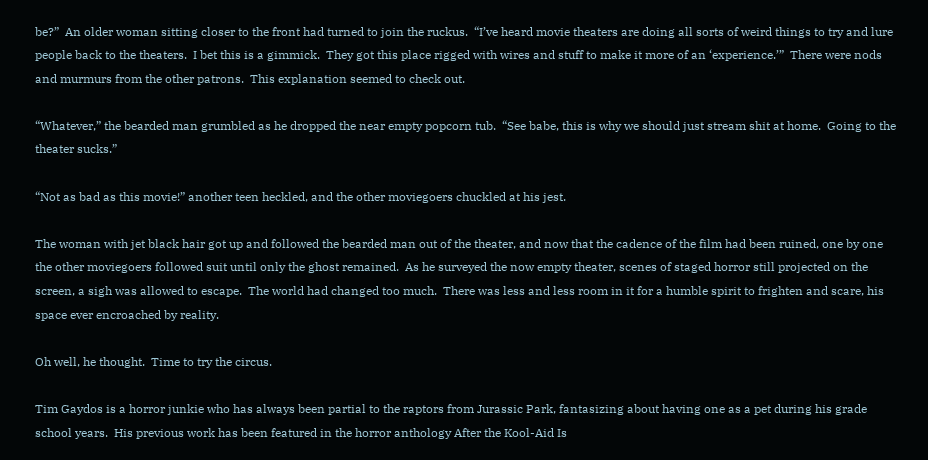be?”  An older woman sitting closer to the front had turned to join the ruckus.  “I’ve heard movie theaters are doing all sorts of weird things to try and lure people back to the theaters.  I bet this is a gimmick.  They got this place rigged with wires and stuff to make it more of an ‘experience.’”  There were nods and murmurs from the other patrons.  This explanation seemed to check out.

“Whatever,” the bearded man grumbled as he dropped the near empty popcorn tub.  “See babe, this is why we should just stream shit at home.  Going to the theater sucks.”

“Not as bad as this movie!” another teen heckled, and the other moviegoers chuckled at his jest.

The woman with jet black hair got up and followed the bearded man out of the theater, and now that the cadence of the film had been ruined, one by one the other moviegoers followed suit until only the ghost remained.  As he surveyed the now empty theater, scenes of staged horror still projected on the screen, a sigh was allowed to escape.  The world had changed too much.  There was less and less room in it for a humble spirit to frighten and scare, his space ever encroached by reality.

Oh well, he thought.  Time to try the circus.

Tim Gaydos is a horror junkie who has always been partial to the raptors from Jurassic Park, fantasizing about having one as a pet during his grade school years.  His previous work has been featured in the horror anthology After the Kool-Aid Is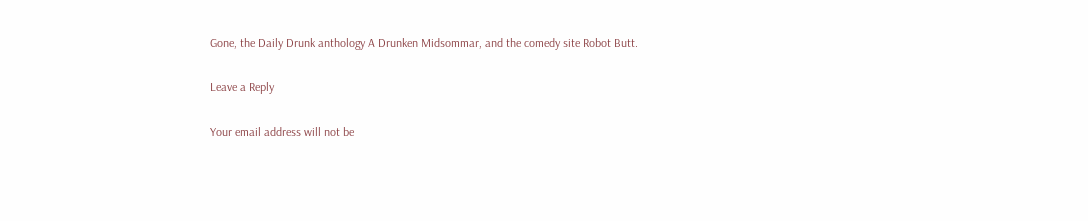Gone, the Daily Drunk anthology A Drunken Midsommar, and the comedy site Robot Butt.

Leave a Reply

Your email address will not be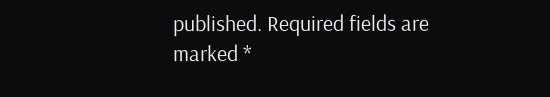published. Required fields are marked *